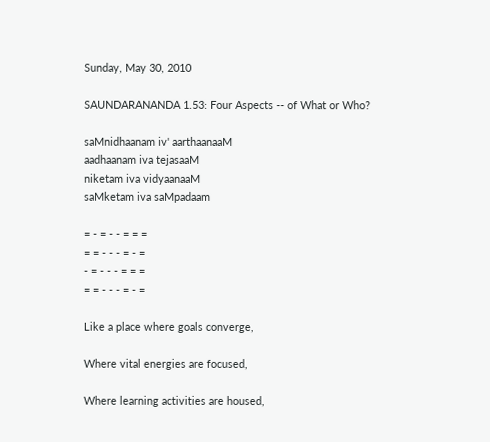Sunday, May 30, 2010

SAUNDARANANDA 1.53: Four Aspects -- of What or Who?

saMnidhaanam iv' aarthaanaaM
aadhaanam iva tejasaaM
niketam iva vidyaanaaM
saMketam iva saMpadaam

= - = - - = = =
= = - - - = - =
- = - - - = = =
= = - - - = - =

Like a place where goals converge,

Where vital energies are focused,

Where learning activities are housed,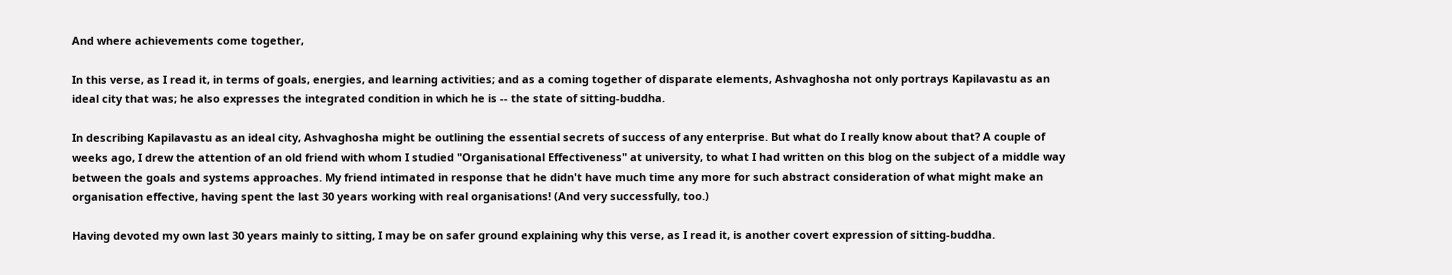And where achievements come together,

In this verse, as I read it, in terms of goals, energies, and learning activities; and as a coming together of disparate elements, Ashvaghosha not only portrays Kapilavastu as an ideal city that was; he also expresses the integrated condition in which he is -- the state of sitting-buddha.

In describing Kapilavastu as an ideal city, Ashvaghosha might be outlining the essential secrets of success of any enterprise. But what do I really know about that? A couple of weeks ago, I drew the attention of an old friend with whom I studied "Organisational Effectiveness" at university, to what I had written on this blog on the subject of a middle way between the goals and systems approaches. My friend intimated in response that he didn't have much time any more for such abstract consideration of what might make an organisation effective, having spent the last 30 years working with real organisations! (And very successfully, too.)

Having devoted my own last 30 years mainly to sitting, I may be on safer ground explaining why this verse, as I read it, is another covert expression of sitting-buddha.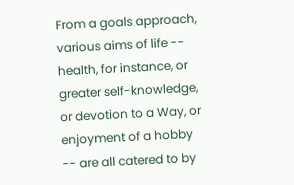From a goals approach, various aims of life -- health, for instance, or greater self-knowledge, or devotion to a Way, or enjoyment of a hobby -- are all catered to by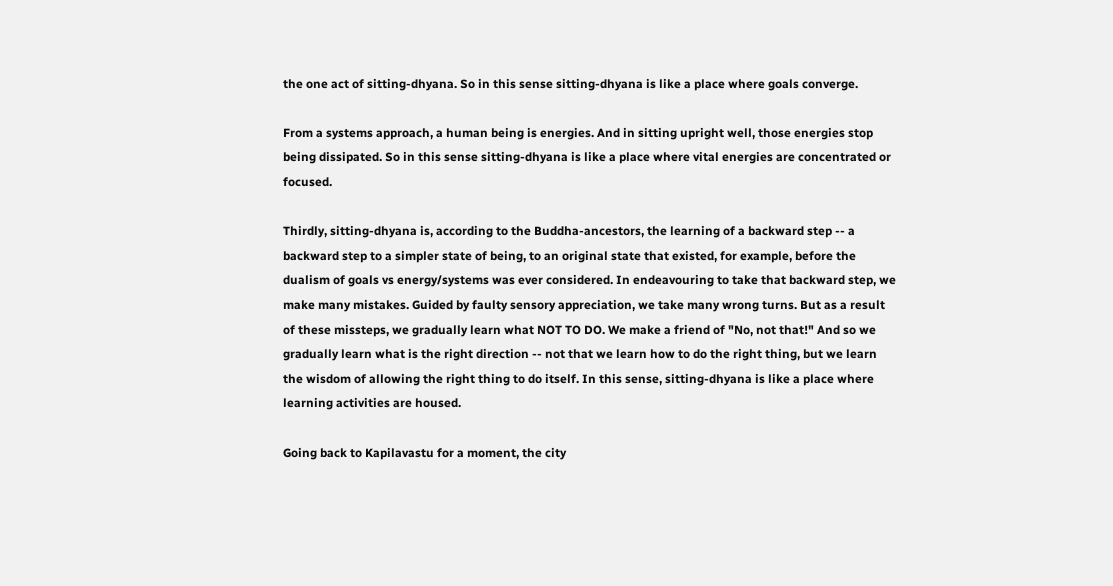the one act of sitting-dhyana. So in this sense sitting-dhyana is like a place where goals converge.

From a systems approach, a human being is energies. And in sitting upright well, those energies stop being dissipated. So in this sense sitting-dhyana is like a place where vital energies are concentrated or focused.

Thirdly, sitting-dhyana is, according to the Buddha-ancestors, the learning of a backward step -- a backward step to a simpler state of being, to an original state that existed, for example, before the dualism of goals vs energy/systems was ever considered. In endeavouring to take that backward step, we make many mistakes. Guided by faulty sensory appreciation, we take many wrong turns. But as a result of these missteps, we gradually learn what NOT TO DO. We make a friend of "No, not that!" And so we gradually learn what is the right direction -- not that we learn how to do the right thing, but we learn the wisdom of allowing the right thing to do itself. In this sense, sitting-dhyana is like a place where learning activities are housed.

Going back to Kapilavastu for a moment, the city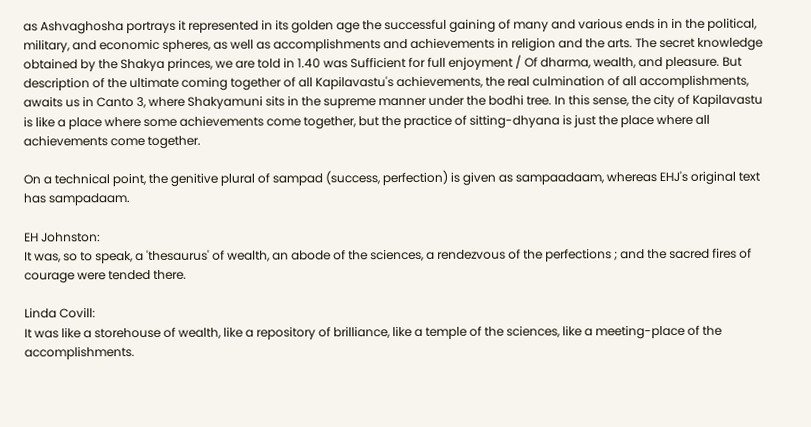as Ashvaghosha portrays it represented in its golden age the successful gaining of many and various ends in in the political, military, and economic spheres, as well as accomplishments and achievements in religion and the arts. The secret knowledge obtained by the Shakya princes, we are told in 1.40 was Sufficient for full enjoyment / Of dharma, wealth, and pleasure. But description of the ultimate coming together of all Kapilavastu's achievements, the real culmination of all accomplishments, awaits us in Canto 3, where Shakyamuni sits in the supreme manner under the bodhi tree. In this sense, the city of Kapilavastu is like a place where some achievements come together, but the practice of sitting-dhyana is just the place where all achievements come together.

On a technical point, the genitive plural of sampad (success, perfection) is given as sampaadaam, whereas EHJ's original text has sampadaam.

EH Johnston:
It was, so to speak, a 'thesaurus' of wealth, an abode of the sciences, a rendezvous of the perfections ; and the sacred fires of courage were tended there.

Linda Covill:
It was like a storehouse of wealth, like a repository of brilliance, like a temple of the sciences, like a meeting-place of the accomplishments.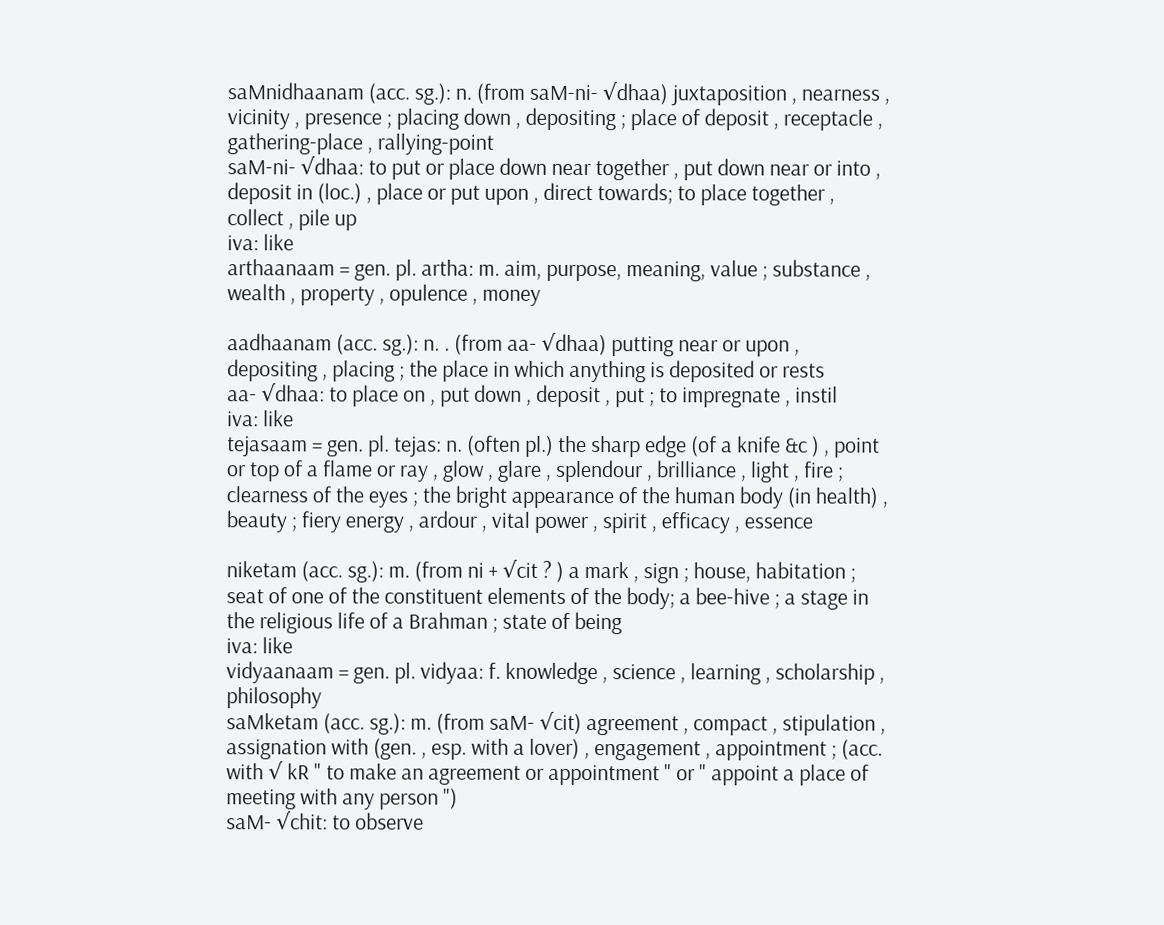saMnidhaanam (acc. sg.): n. (from saM-ni- √dhaa) juxtaposition , nearness , vicinity , presence ; placing down , depositing ; place of deposit , receptacle , gathering-place , rallying-point
saM-ni- √dhaa: to put or place down near together , put down near or into , deposit in (loc.) , place or put upon , direct towards; to place together , collect , pile up
iva: like
arthaanaam = gen. pl. artha: m. aim, purpose, meaning, value ; substance , wealth , property , opulence , money

aadhaanam (acc. sg.): n. . (from aa- √dhaa) putting near or upon , depositing , placing ; the place in which anything is deposited or rests
aa- √dhaa: to place on , put down , deposit , put ; to impregnate , instil
iva: like
tejasaam = gen. pl. tejas: n. (often pl.) the sharp edge (of a knife &c ) , point or top of a flame or ray , glow , glare , splendour , brilliance , light , fire ; clearness of the eyes ; the bright appearance of the human body (in health) , beauty ; fiery energy , ardour , vital power , spirit , efficacy , essence

niketam (acc. sg.): m. (from ni + √cit ? ) a mark , sign ; house, habitation ; seat of one of the constituent elements of the body; a bee-hive ; a stage in the religious life of a Brahman ; state of being
iva: like
vidyaanaam = gen. pl. vidyaa: f. knowledge , science , learning , scholarship , philosophy
saMketam (acc. sg.): m. (from saM- √cit) agreement , compact , stipulation , assignation with (gen. , esp. with a lover) , engagement , appointment ; (acc. with √ kR " to make an agreement or appointment " or " appoint a place of meeting with any person ")
saM- √chit: to observe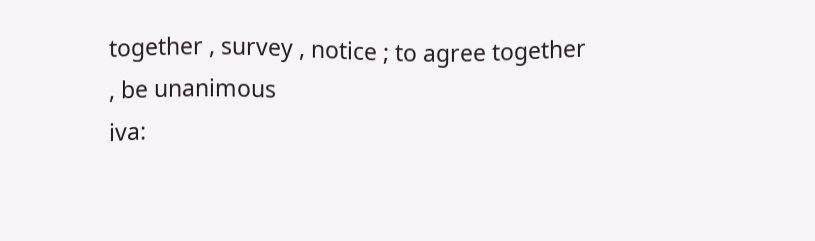together , survey , notice ; to agree together , be unanimous
iva: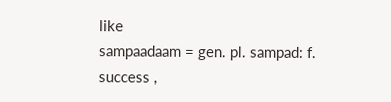like
sampaadaam = gen. pl. sampad: f. success ,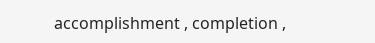accomplishment , completion ,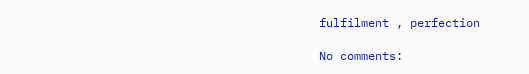fulfilment , perfection

No comments: